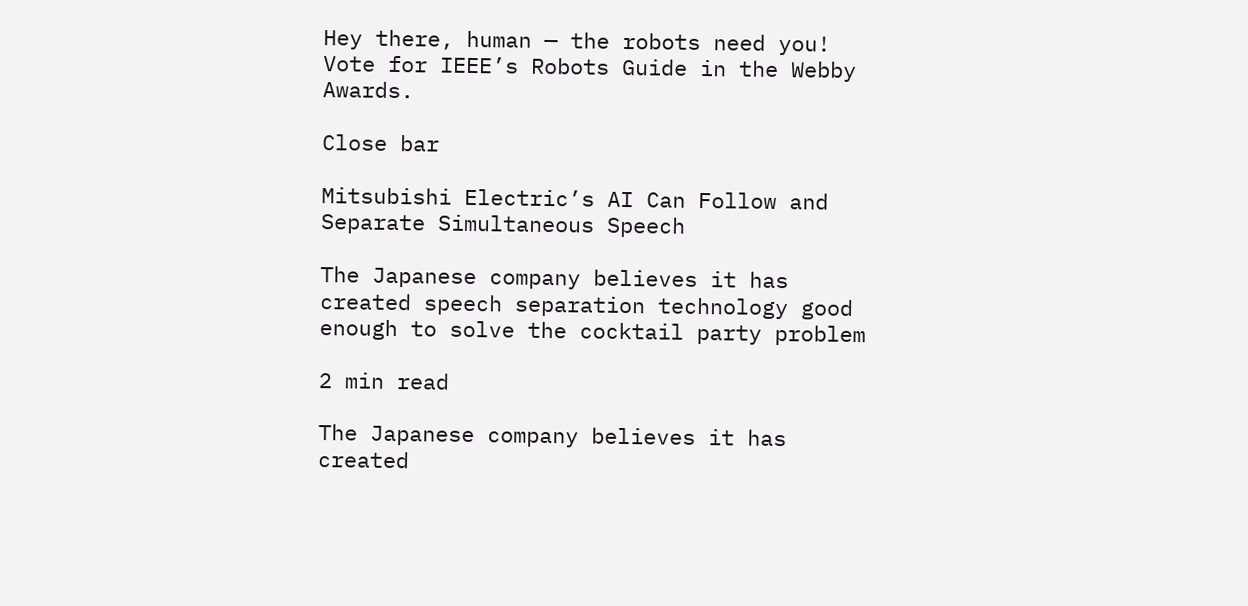Hey there, human — the robots need you! Vote for IEEE’s Robots Guide in the Webby Awards.

Close bar

Mitsubishi Electric’s AI Can Follow and Separate Simultaneous Speech

The Japanese company believes it has created speech separation technology good enough to solve the cocktail party problem

2 min read

The Japanese company believes it has created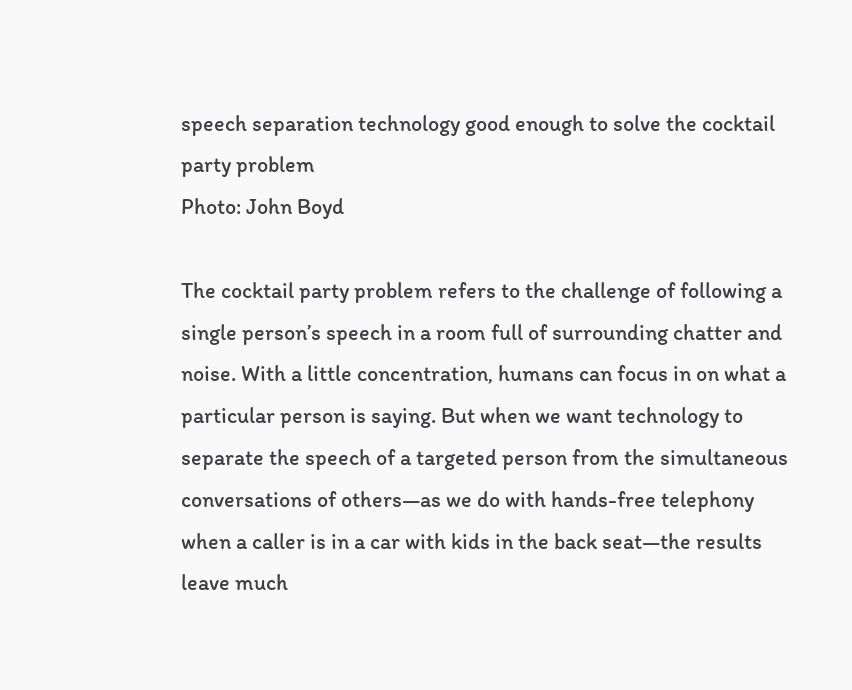speech separation technology good enough to solve the cocktail party problem
Photo: John Boyd

The cocktail party problem refers to the challenge of following a single person’s speech in a room full of surrounding chatter and noise. With a little concentration, humans can focus in on what a particular person is saying. But when we want technology to separate the speech of a targeted person from the simultaneous conversations of others—as we do with hands-free telephony when a caller is in a car with kids in the back seat—the results leave much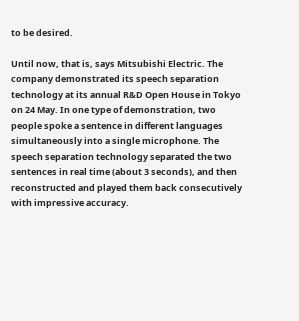to be desired.

Until now, that is, says Mitsubishi Electric. The company demonstrated its speech separation technology at its annual R&D Open House in Tokyo on 24 May. In one type of demonstration, two people spoke a sentence in different languages simultaneously into a single microphone. The speech separation technology separated the two sentences in real time (about 3 seconds), and then reconstructed and played them back consecutively with impressive accuracy.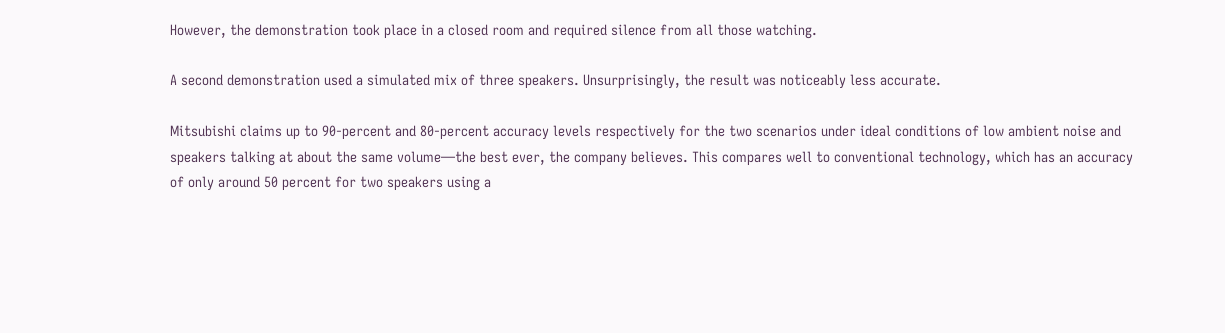However, the demonstration took place in a closed room and required silence from all those watching.

A second demonstration used a simulated mix of three speakers. Unsurprisingly, the result was noticeably less accurate.

Mitsubishi claims up to 90-percent and 80-percent accuracy levels respectively for the two scenarios under ideal conditions of low ambient noise and speakers talking at about the same volume—the best ever, the company believes. This compares well to conventional technology, which has an accuracy of only around 50 percent for two speakers using a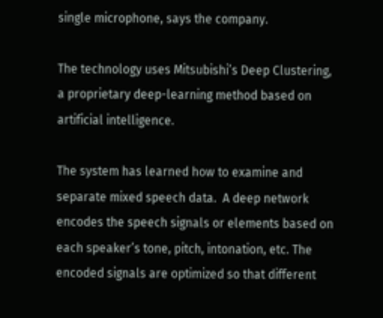single microphone, says the company.

The technology uses Mitsubishi’s Deep Clustering, a proprietary deep-learning method based on artificial intelligence.

The system has learned how to examine and separate mixed speech data.  A deep network encodes the speech signals or elements based on each speaker’s tone, pitch, intonation, etc. The encoded signals are optimized so that different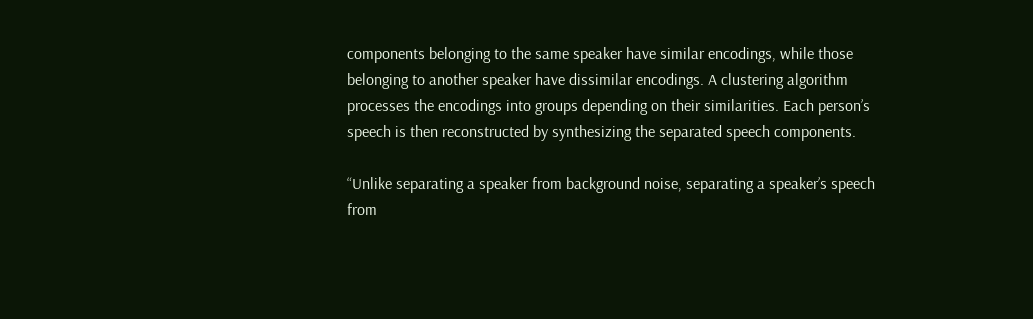components belonging to the same speaker have similar encodings, while those belonging to another speaker have dissimilar encodings. A clustering algorithm processes the encodings into groups depending on their similarities. Each person’s speech is then reconstructed by synthesizing the separated speech components.

“Unlike separating a speaker from background noise, separating a speaker’s speech from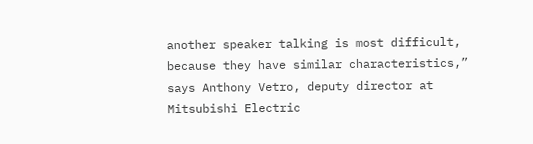another speaker talking is most difficult, because they have similar characteristics,” says Anthony Vetro, deputy director at Mitsubishi Electric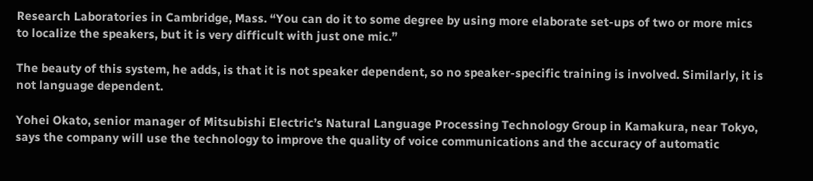Research Laboratories in Cambridge, Mass. “You can do it to some degree by using more elaborate set-ups of two or more mics to localize the speakers, but it is very difficult with just one mic.”

The beauty of this system, he adds, is that it is not speaker dependent, so no speaker-specific training is involved. Similarly, it is not language dependent.

Yohei Okato, senior manager of Mitsubishi Electric’s Natural Language Processing Technology Group in Kamakura, near Tokyo, says the company will use the technology to improve the quality of voice communications and the accuracy of automatic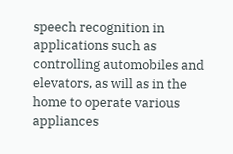speech recognition in applications such as controlling automobiles and elevators, as will as in the home to operate various appliances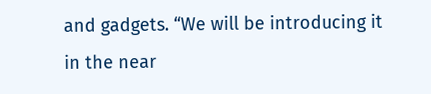and gadgets. “We will be introducing it in the near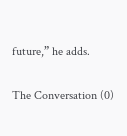future,” he adds.

The Conversation (0)